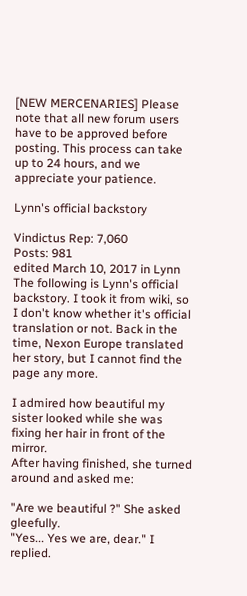[NEW MERCENARIES] Please note that all new forum users have to be approved before posting. This process can take up to 24 hours, and we appreciate your patience.

Lynn's official backstory

Vindictus Rep: 7,060
Posts: 981
edited March 10, 2017 in Lynn
The following is Lynn's official backstory. I took it from wiki, so I don't know whether it's official translation or not. Back in the time, Nexon Europe translated her story, but I cannot find the page any more.

I admired how beautiful my sister looked while she was fixing her hair in front of the mirror.
After having finished, she turned around and asked me:

"Are we beautiful ?" She asked gleefully.
"Yes... Yes we are, dear." I replied.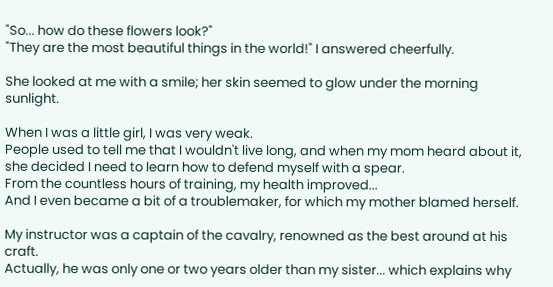"So... how do these flowers look?"
"They are the most beautiful things in the world!" I answered cheerfully.

She looked at me with a smile; her skin seemed to glow under the morning sunlight.

When I was a little girl, I was very weak.
People used to tell me that I wouldn't live long, and when my mom heard about it, she decided I need to learn how to defend myself with a spear.
From the countless hours of training, my health improved...
And I even became a bit of a troublemaker, for which my mother blamed herself.

My instructor was a captain of the cavalry, renowned as the best around at his craft.
Actually, he was only one or two years older than my sister... which explains why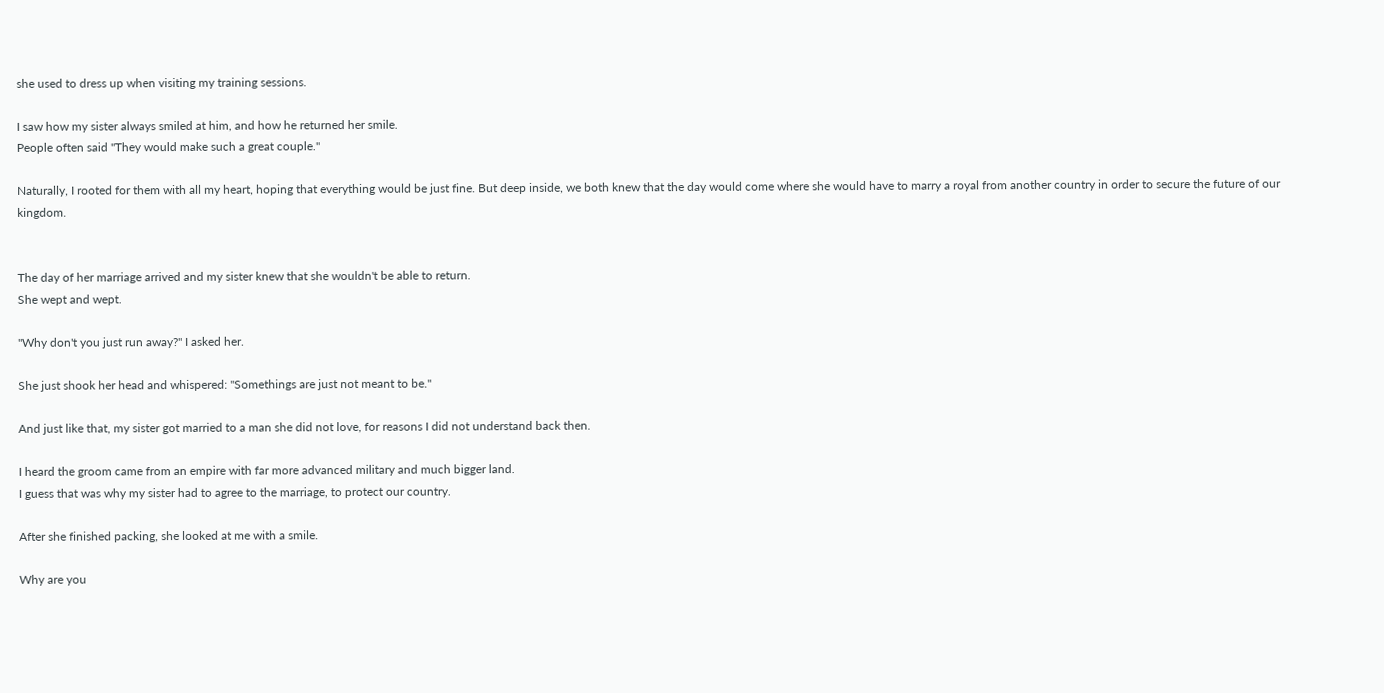she used to dress up when visiting my training sessions.

I saw how my sister always smiled at him, and how he returned her smile.
People often said "They would make such a great couple."

Naturally, I rooted for them with all my heart, hoping that everything would be just fine. But deep inside, we both knew that the day would come where she would have to marry a royal from another country in order to secure the future of our kingdom.


The day of her marriage arrived and my sister knew that she wouldn't be able to return.
She wept and wept.

"Why don't you just run away?" I asked her.

She just shook her head and whispered: "Somethings are just not meant to be."

And just like that, my sister got married to a man she did not love, for reasons I did not understand back then.

I heard the groom came from an empire with far more advanced military and much bigger land.
I guess that was why my sister had to agree to the marriage, to protect our country.

After she finished packing, she looked at me with a smile.

Why are you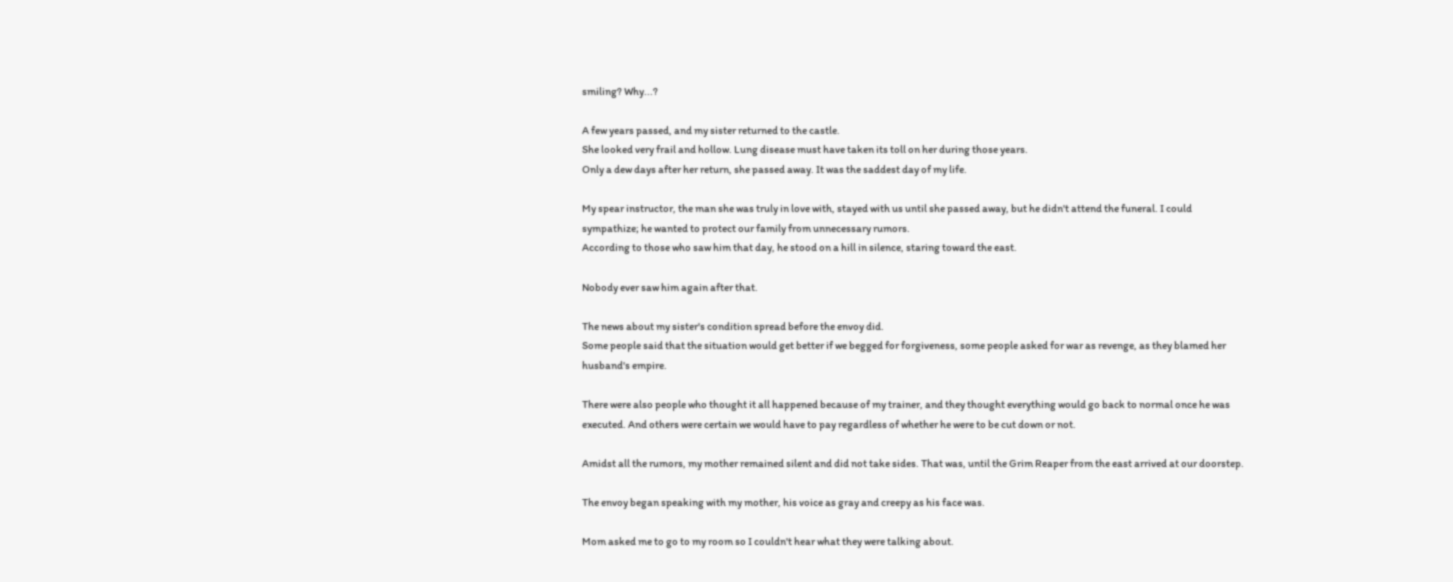smiling? Why...?

A few years passed, and my sister returned to the castle.
She looked very frail and hollow. Lung disease must have taken its toll on her during those years.
Only a dew days after her return, she passed away. It was the saddest day of my life.

My spear instructor, the man she was truly in love with, stayed with us until she passed away, but he didn't attend the funeral. I could sympathize; he wanted to protect our family from unnecessary rumors.
According to those who saw him that day, he stood on a hill in silence, staring toward the east.

Nobody ever saw him again after that.

The news about my sister's condition spread before the envoy did.
Some people said that the situation would get better if we begged for forgiveness, some people asked for war as revenge, as they blamed her husband's empire.

There were also people who thought it all happened because of my trainer, and they thought everything would go back to normal once he was executed. And others were certain we would have to pay regardless of whether he were to be cut down or not.

Amidst all the rumors, my mother remained silent and did not take sides. That was, until the Grim Reaper from the east arrived at our doorstep.

The envoy began speaking with my mother, his voice as gray and creepy as his face was.

Mom asked me to go to my room so I couldn't hear what they were talking about.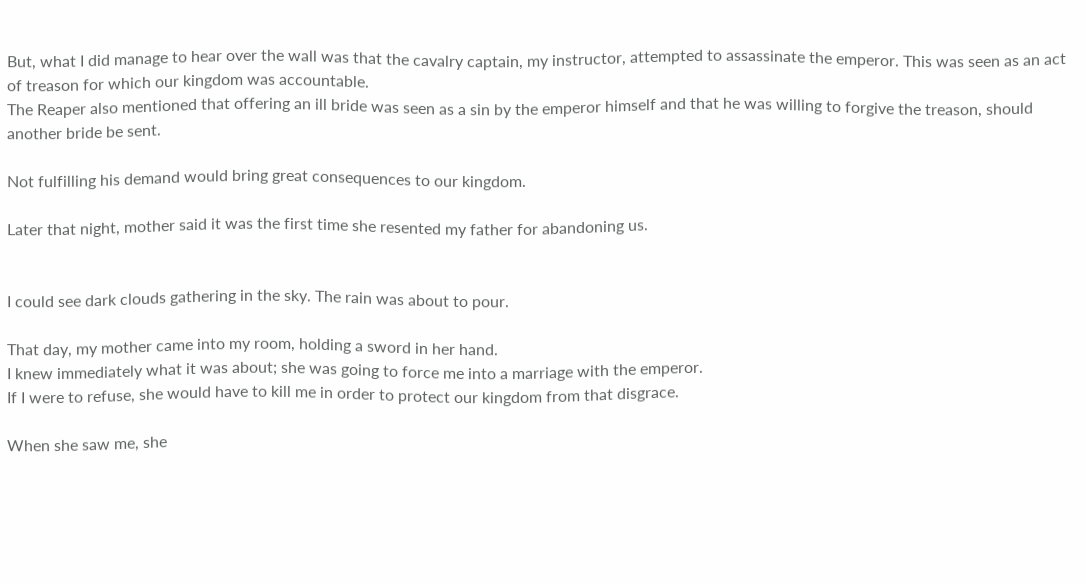But, what I did manage to hear over the wall was that the cavalry captain, my instructor, attempted to assassinate the emperor. This was seen as an act of treason for which our kingdom was accountable.
The Reaper also mentioned that offering an ill bride was seen as a sin by the emperor himself and that he was willing to forgive the treason, should another bride be sent.

Not fulfilling his demand would bring great consequences to our kingdom.

Later that night, mother said it was the first time she resented my father for abandoning us.


I could see dark clouds gathering in the sky. The rain was about to pour.

That day, my mother came into my room, holding a sword in her hand.
I knew immediately what it was about; she was going to force me into a marriage with the emperor.
If I were to refuse, she would have to kill me in order to protect our kingdom from that disgrace.

When she saw me, she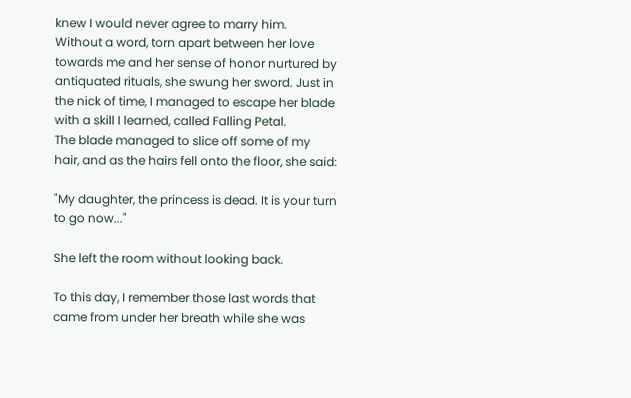knew I would never agree to marry him.
Without a word, torn apart between her love towards me and her sense of honor nurtured by antiquated rituals, she swung her sword. Just in the nick of time, I managed to escape her blade with a skill I learned, called Falling Petal.
The blade managed to slice off some of my hair, and as the hairs fell onto the floor, she said:

"My daughter, the princess is dead. It is your turn to go now..."

She left the room without looking back.

To this day, I remember those last words that came from under her breath while she was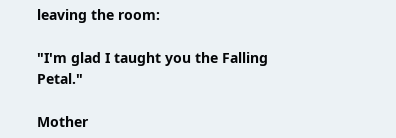leaving the room:

"I'm glad I taught you the Falling Petal."

Mother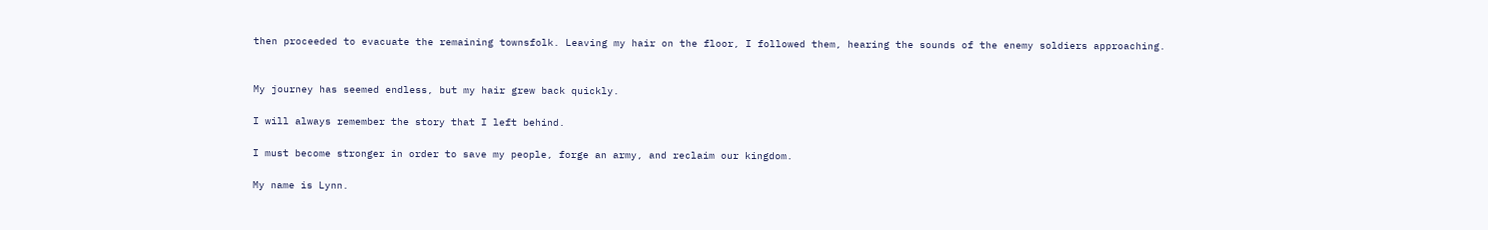then proceeded to evacuate the remaining townsfolk. Leaving my hair on the floor, I followed them, hearing the sounds of the enemy soldiers approaching.


My journey has seemed endless, but my hair grew back quickly.

I will always remember the story that I left behind.

I must become stronger in order to save my people, forge an army, and reclaim our kingdom.

My name is Lynn.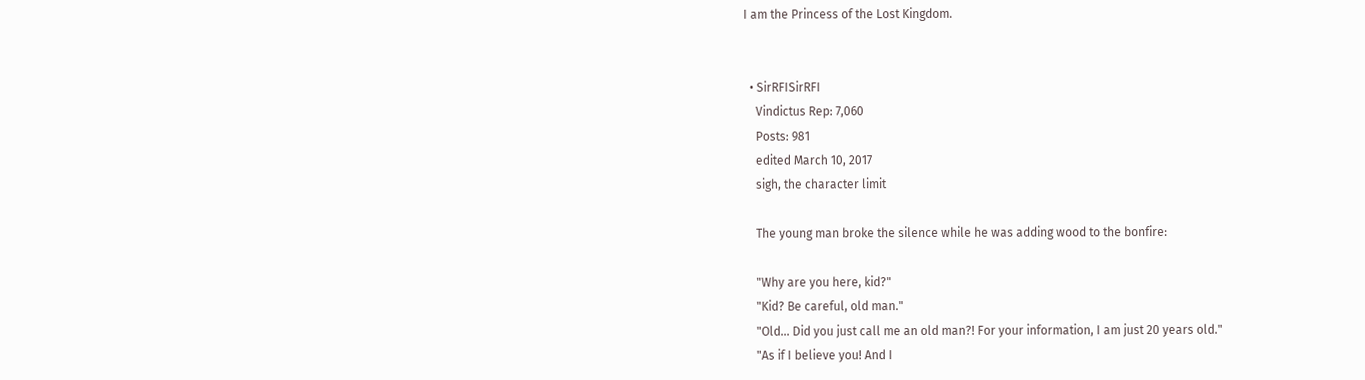I am the Princess of the Lost Kingdom.


  • SirRFISirRFI
    Vindictus Rep: 7,060
    Posts: 981
    edited March 10, 2017
    sigh, the character limit

    The young man broke the silence while he was adding wood to the bonfire:

    "Why are you here, kid?"
    "Kid? Be careful, old man."
    "Old... Did you just call me an old man?! For your information, I am just 20 years old."
    "As if I believe you! And I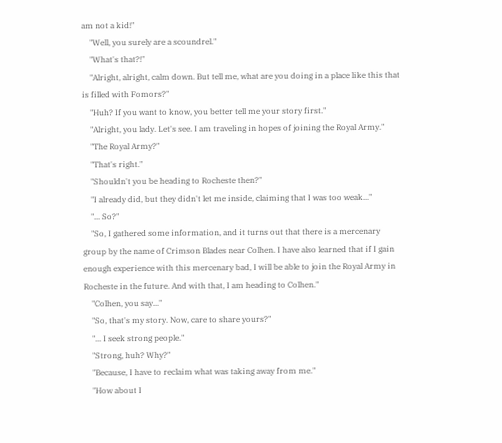am not a kid!"
    "Well, you surely are a scoundrel."
    "What's that?!"
    "Alright, alright, calm down. But tell me, what are you doing in a place like this that is filled with Fomors?"
    "Huh? If you want to know, you better tell me your story first."
    "Alright, you lady. Let's see. I am traveling in hopes of joining the Royal Army."
    "The Royal Army?"
    "That's right."
    "Shouldn't you be heading to Rocheste then?"
    "I already did, but they didn't let me inside, claiming that I was too weak..."
    "... So?"
    "So, I gathered some information, and it turns out that there is a mercenary group by the name of Crimson Blades near Colhen. I have also learned that if I gain enough experience with this mercenary bad, I will be able to join the Royal Army in Rocheste in the future. And with that, I am heading to Colhen."
    "Colhen, you say..."
    "So, that's my story. Now, care to share yours?"
    "... I seek strong people."
    "Strong, huh? Why?"
    "Because, I have to reclaim what was taking away from me."
    "How about I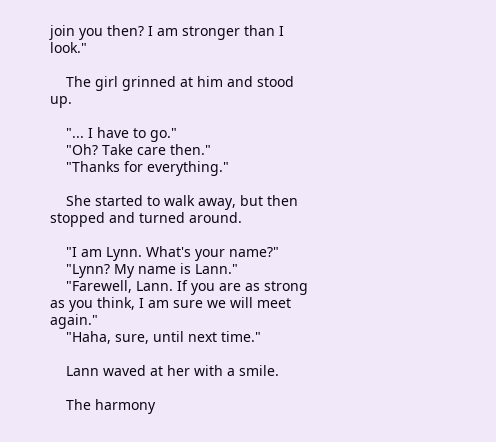join you then? I am stronger than I look."

    The girl grinned at him and stood up.

    "... I have to go."
    "Oh? Take care then."
    "Thanks for everything."

    She started to walk away, but then stopped and turned around.

    "I am Lynn. What's your name?"
    "Lynn? My name is Lann."
    "Farewell, Lann. If you are as strong as you think, I am sure we will meet again."
    "Haha, sure, until next time."

    Lann waved at her with a smile.

    The harmony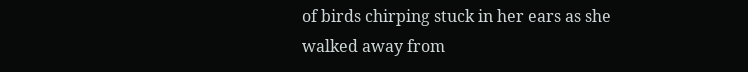of birds chirping stuck in her ears as she walked away from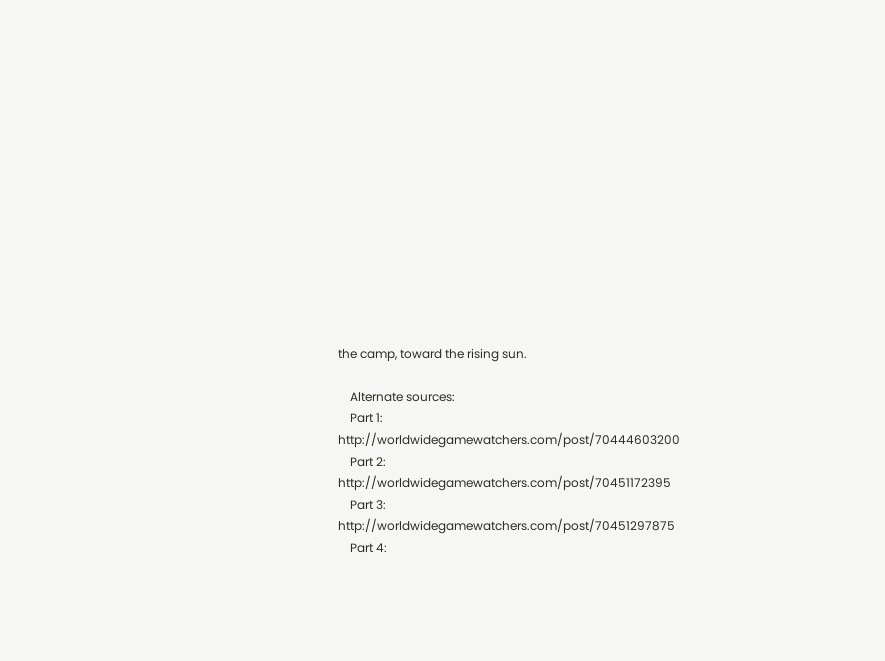the camp, toward the rising sun.

    Alternate sources:
    Part 1: http://worldwidegamewatchers.com/post/70444603200
    Part 2: http://worldwidegamewatchers.com/post/70451172395
    Part 3: http://worldwidegamewatchers.com/post/70451297875
    Part 4: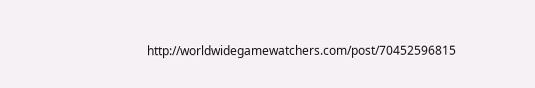http://worldwidegamewatchers.com/post/70452596815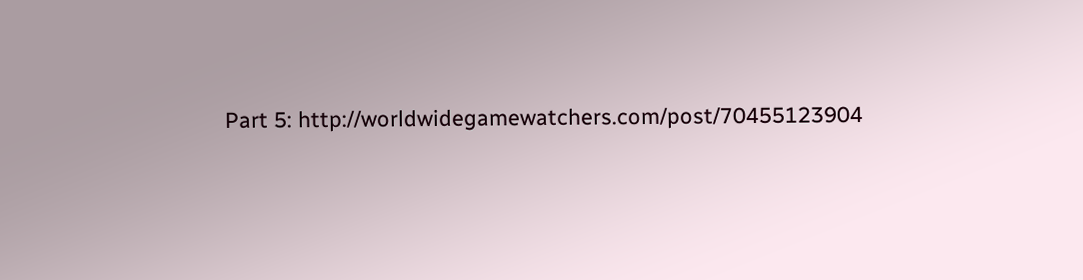Part 5: http://worldwidegamewatchers.com/post/70455123904